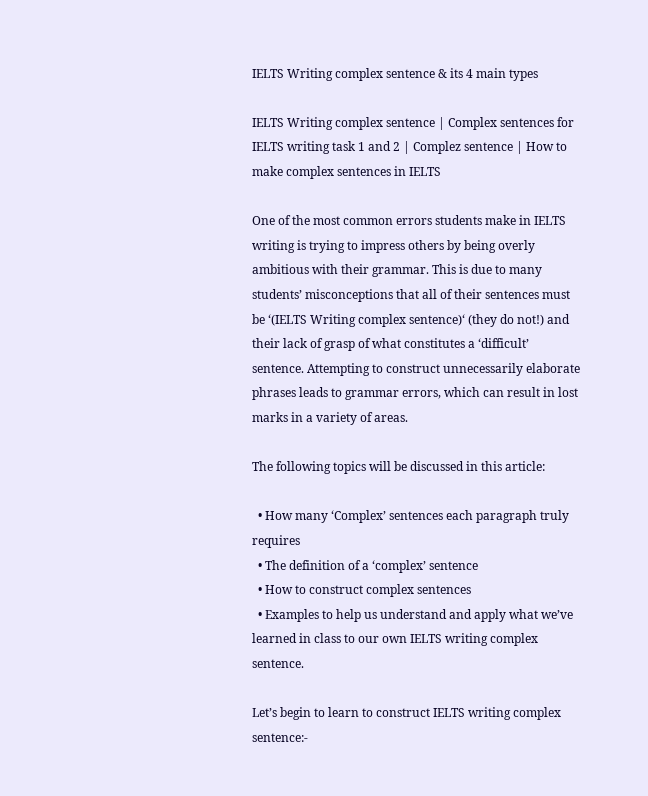IELTS Writing complex sentence & its 4 main types

IELTS Writing complex sentence | Complex sentences for IELTS writing task 1 and 2 | Complez sentence | How to make complex sentences in IELTS

One of the most common errors students make in IELTS writing is trying to impress others by being overly ambitious with their grammar. This is due to many students’ misconceptions that all of their sentences must be ‘(IELTS Writing complex sentence)‘ (they do not!) and their lack of grasp of what constitutes a ‘difficult’ sentence. Attempting to construct unnecessarily elaborate phrases leads to grammar errors, which can result in lost marks in a variety of areas.

The following topics will be discussed in this article:

  • How many ‘Complex’ sentences each paragraph truly requires
  • The definition of a ‘complex’ sentence
  • How to construct complex sentences
  • Examples to help us understand and apply what we’ve learned in class to our own IELTS writing complex sentence.

Let’s begin to learn to construct IELTS writing complex sentence:-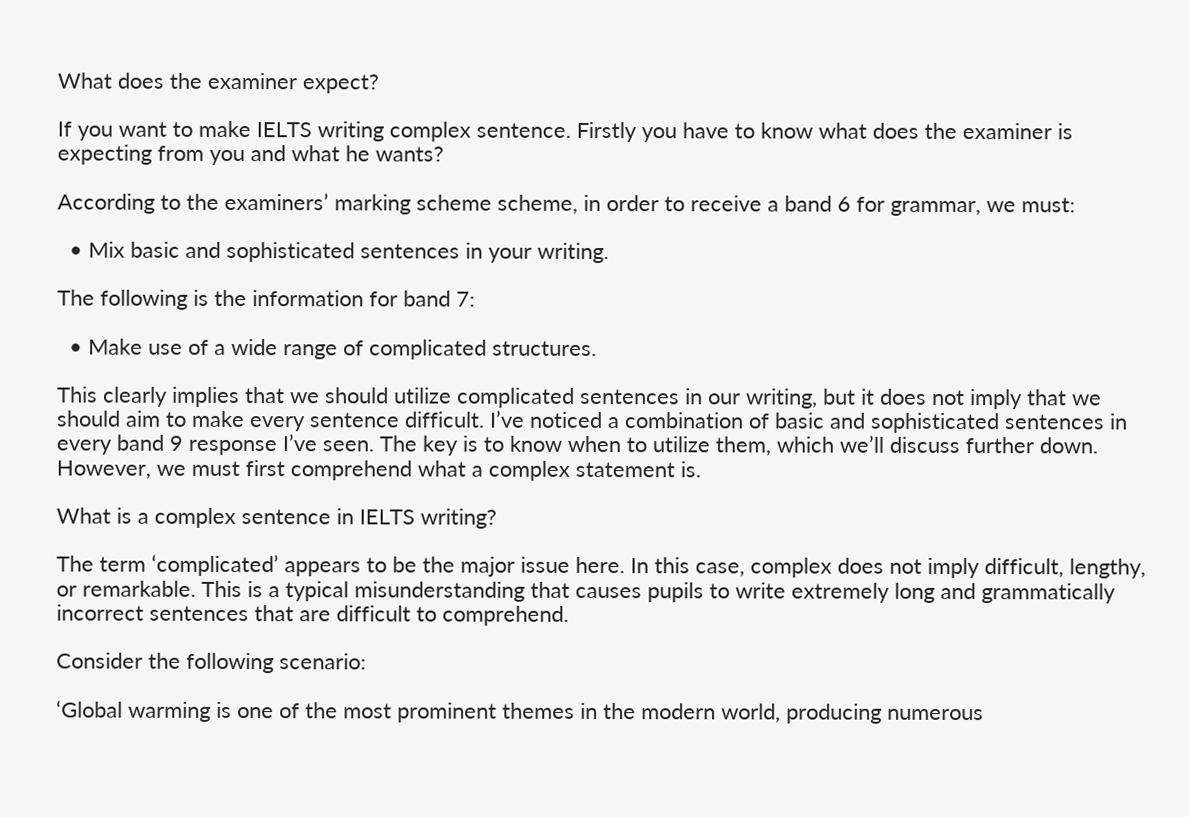What does the examiner expect?

If you want to make IELTS writing complex sentence. Firstly you have to know what does the examiner is expecting from you and what he wants?

According to the examiners’ marking scheme scheme, in order to receive a band 6 for grammar, we must:

  • Mix basic and sophisticated sentences in your writing.

The following is the information for band 7:

  • Make use of a wide range of complicated structures.

This clearly implies that we should utilize complicated sentences in our writing, but it does not imply that we should aim to make every sentence difficult. I’ve noticed a combination of basic and sophisticated sentences in every band 9 response I’ve seen. The key is to know when to utilize them, which we’ll discuss further down. However, we must first comprehend what a complex statement is.

What is a complex sentence in IELTS writing?

The term ‘complicated’ appears to be the major issue here. In this case, complex does not imply difficult, lengthy, or remarkable. This is a typical misunderstanding that causes pupils to write extremely long and grammatically incorrect sentences that are difficult to comprehend.

Consider the following scenario:

‘Global warming is one of the most prominent themes in the modern world, producing numerous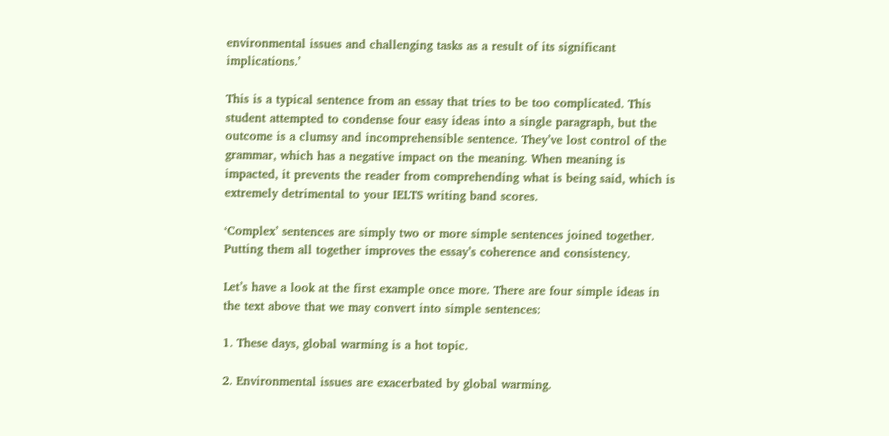environmental issues and challenging tasks as a result of its significant implications.’

This is a typical sentence from an essay that tries to be too complicated. This student attempted to condense four easy ideas into a single paragraph, but the outcome is a clumsy and incomprehensible sentence. They’ve lost control of the grammar, which has a negative impact on the meaning. When meaning is impacted, it prevents the reader from comprehending what is being said, which is extremely detrimental to your IELTS writing band scores.

‘Complex’ sentences are simply two or more simple sentences joined together. Putting them all together improves the essay’s coherence and consistency.

Let’s have a look at the first example once more. There are four simple ideas in the text above that we may convert into simple sentences:

1. These days, global warming is a hot topic.

2. Environmental issues are exacerbated by global warming.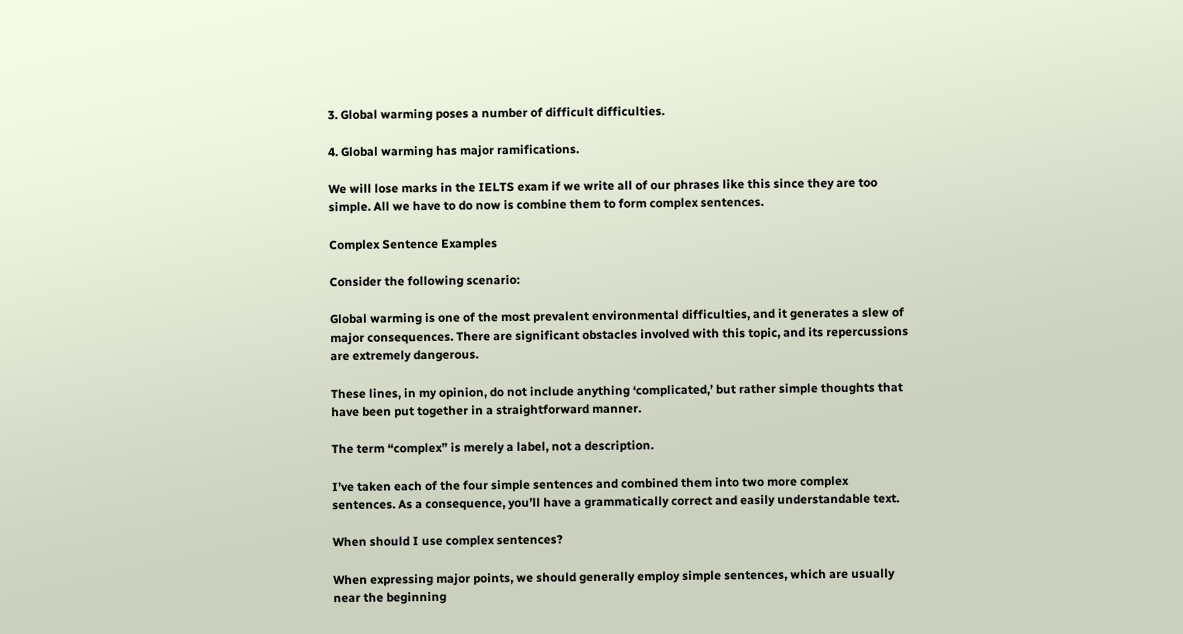3. Global warming poses a number of difficult difficulties.

4. Global warming has major ramifications.

We will lose marks in the IELTS exam if we write all of our phrases like this since they are too simple. All we have to do now is combine them to form complex sentences.

Complex Sentence Examples

Consider the following scenario:

Global warming is one of the most prevalent environmental difficulties, and it generates a slew of major consequences. There are significant obstacles involved with this topic, and its repercussions are extremely dangerous.

These lines, in my opinion, do not include anything ‘complicated,’ but rather simple thoughts that have been put together in a straightforward manner.

The term “complex” is merely a label, not a description.

I’ve taken each of the four simple sentences and combined them into two more complex sentences. As a consequence, you’ll have a grammatically correct and easily understandable text.

When should I use complex sentences?

When expressing major points, we should generally employ simple sentences, which are usually near the beginning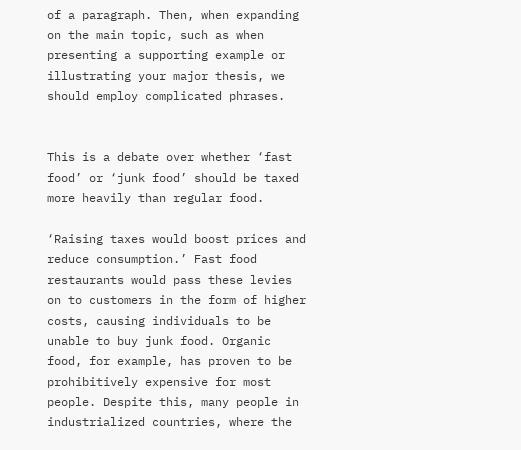of a paragraph. Then, when expanding on the main topic, such as when presenting a supporting example or illustrating your major thesis, we should employ complicated phrases.


This is a debate over whether ‘fast food’ or ‘junk food’ should be taxed more heavily than regular food.

‘Raising taxes would boost prices and reduce consumption.’ Fast food restaurants would pass these levies on to customers in the form of higher costs, causing individuals to be unable to buy junk food. Organic food, for example, has proven to be prohibitively expensive for most people. Despite this, many people in industrialized countries, where the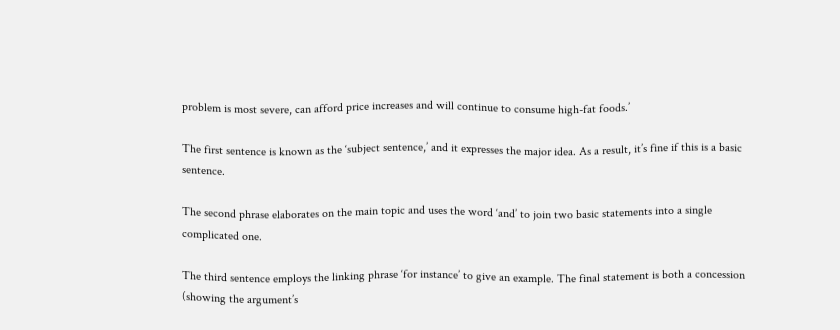problem is most severe, can afford price increases and will continue to consume high-fat foods.’

The first sentence is known as the ‘subject sentence,’ and it expresses the major idea. As a result, it’s fine if this is a basic sentence.

The second phrase elaborates on the main topic and uses the word ‘and’ to join two basic statements into a single complicated one.

The third sentence employs the linking phrase ‘for instance’ to give an example. The final statement is both a concession (showing the argument’s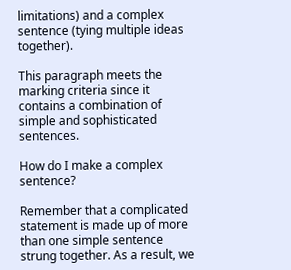limitations) and a complex sentence (tying multiple ideas together).

This paragraph meets the marking criteria since it contains a combination of simple and sophisticated sentences.

How do I make a complex sentence?

Remember that a complicated statement is made up of more than one simple sentence strung together. As a result, we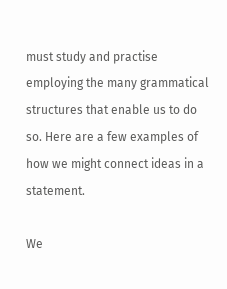must study and practise employing the many grammatical structures that enable us to do so. Here are a few examples of how we might connect ideas in a statement.

We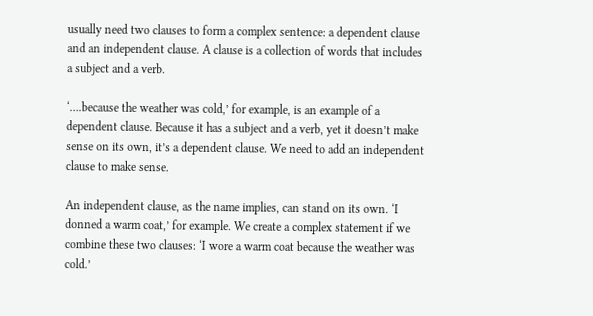usually need two clauses to form a complex sentence: a dependent clause and an independent clause. A clause is a collection of words that includes a subject and a verb.

‘….because the weather was cold,’ for example, is an example of a dependent clause. Because it has a subject and a verb, yet it doesn’t make sense on its own, it’s a dependent clause. We need to add an independent clause to make sense.

An independent clause, as the name implies, can stand on its own. ‘I donned a warm coat,’ for example. We create a complex statement if we combine these two clauses: ‘I wore a warm coat because the weather was cold.’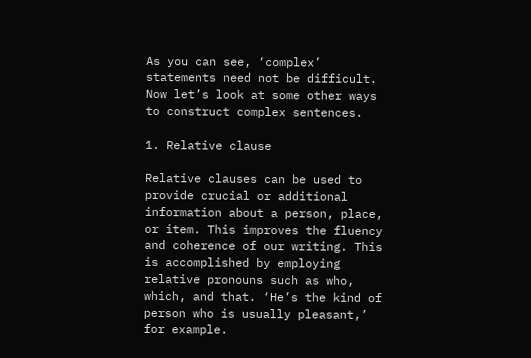As you can see, ‘complex’ statements need not be difficult. Now let’s look at some other ways to construct complex sentences.

1. Relative clause

Relative clauses can be used to provide crucial or additional information about a person, place, or item. This improves the fluency and coherence of our writing. This is accomplished by employing relative pronouns such as who, which, and that. ‘He’s the kind of person who is usually pleasant,’ for example.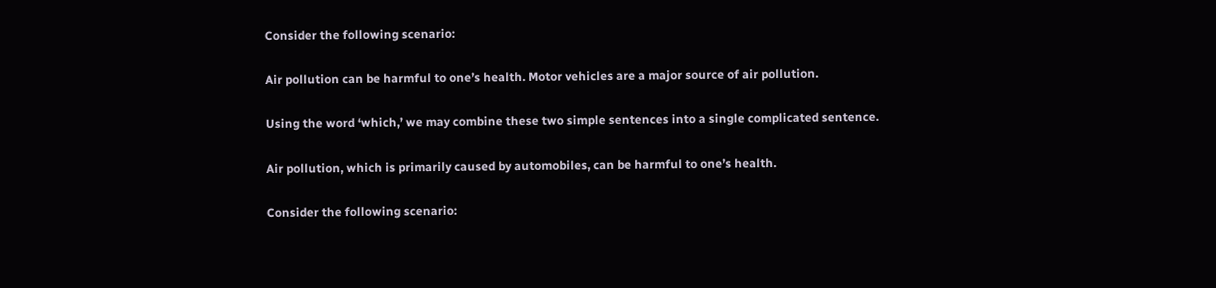Consider the following scenario:

Air pollution can be harmful to one’s health. Motor vehicles are a major source of air pollution.

Using the word ‘which,’ we may combine these two simple sentences into a single complicated sentence.

Air pollution, which is primarily caused by automobiles, can be harmful to one’s health.

Consider the following scenario: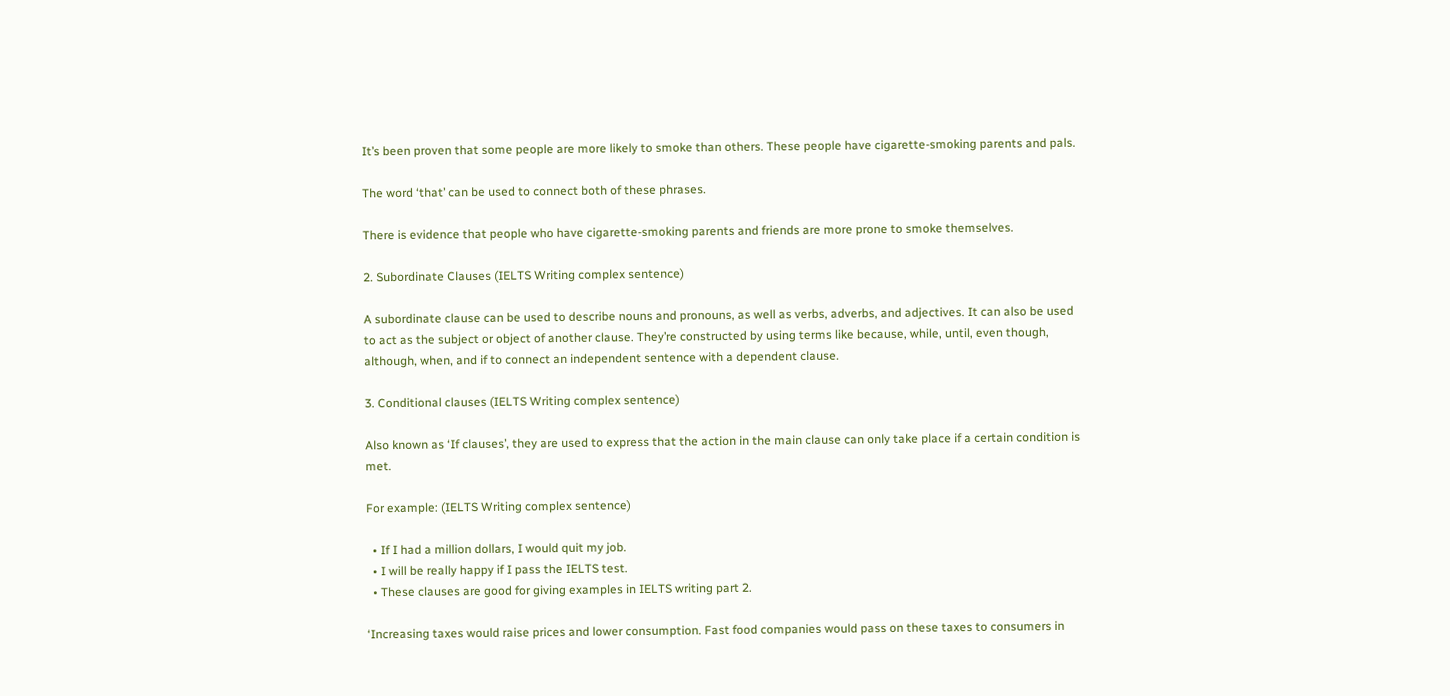It’s been proven that some people are more likely to smoke than others. These people have cigarette-smoking parents and pals.

The word ‘that’ can be used to connect both of these phrases.

There is evidence that people who have cigarette-smoking parents and friends are more prone to smoke themselves.

2. Subordinate Clauses (IELTS Writing complex sentence)

A subordinate clause can be used to describe nouns and pronouns, as well as verbs, adverbs, and adjectives. It can also be used to act as the subject or object of another clause. They’re constructed by using terms like because, while, until, even though, although, when, and if to connect an independent sentence with a dependent clause.

3. Conditional clauses (IELTS Writing complex sentence)

Also known as ‘If clauses’, they are used to express that the action in the main clause can only take place if a certain condition is met.

For example: (IELTS Writing complex sentence)

  • If I had a million dollars, I would quit my job.
  • I will be really happy if I pass the IELTS test.
  • These clauses are good for giving examples in IELTS writing part 2.

‘Increasing taxes would raise prices and lower consumption. Fast food companies would pass on these taxes to consumers in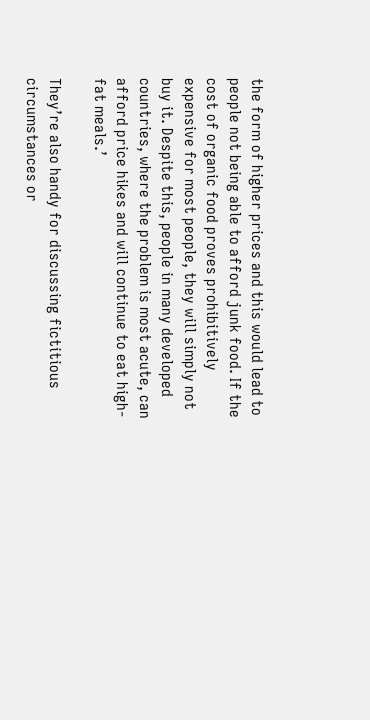the form of higher prices and this would lead to people not being able to afford junk food. If the cost of organic food proves prohibitively expensive for most people, they will simply not buy it. Despite this, people in many developed countries, where the problem is most acute, can afford price hikes and will continue to eat high-fat meals.’

They’re also handy for discussing fictitious circumstances or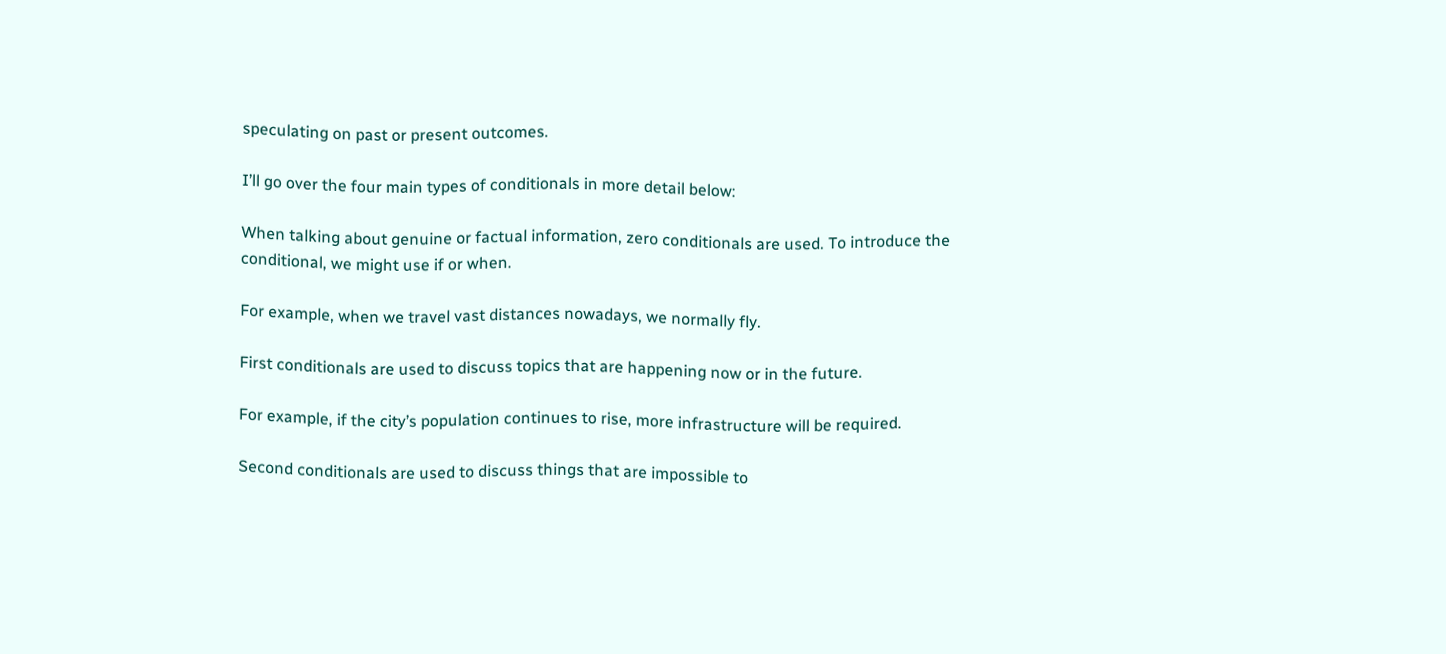speculating on past or present outcomes.

I’ll go over the four main types of conditionals in more detail below:

When talking about genuine or factual information, zero conditionals are used. To introduce the conditional, we might use if or when.

For example, when we travel vast distances nowadays, we normally fly.

First conditionals are used to discuss topics that are happening now or in the future.

For example, if the city’s population continues to rise, more infrastructure will be required.

Second conditionals are used to discuss things that are impossible to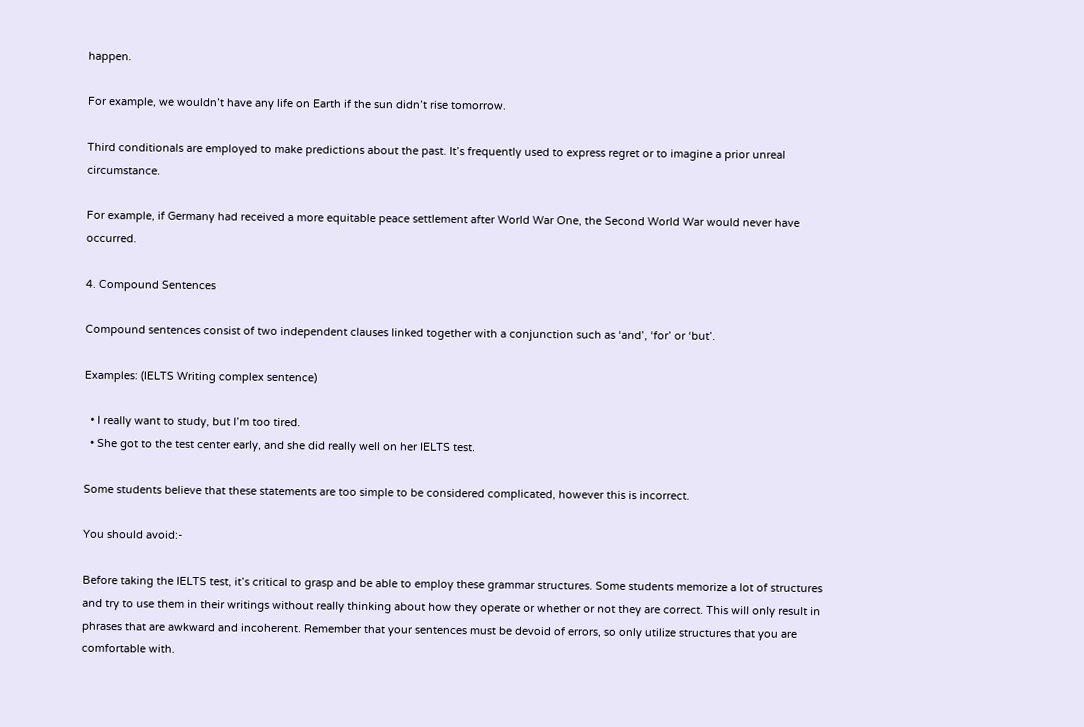happen.

For example, we wouldn’t have any life on Earth if the sun didn’t rise tomorrow.

Third conditionals are employed to make predictions about the past. It’s frequently used to express regret or to imagine a prior unreal circumstance.

For example, if Germany had received a more equitable peace settlement after World War One, the Second World War would never have occurred.

4. Compound Sentences

Compound sentences consist of two independent clauses linked together with a conjunction such as ‘and’, ‘for’ or ‘but’.

Examples: (IELTS Writing complex sentence)

  • I really want to study, but I’m too tired.
  • She got to the test center early, and she did really well on her IELTS test.

Some students believe that these statements are too simple to be considered complicated, however this is incorrect.

You should avoid:-

Before taking the IELTS test, it’s critical to grasp and be able to employ these grammar structures. Some students memorize a lot of structures and try to use them in their writings without really thinking about how they operate or whether or not they are correct. This will only result in phrases that are awkward and incoherent. Remember that your sentences must be devoid of errors, so only utilize structures that you are comfortable with.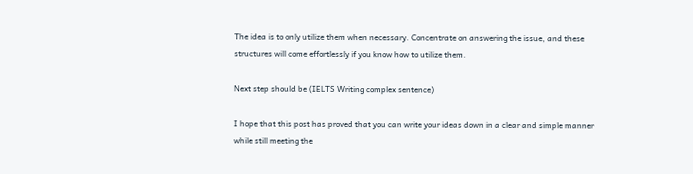The idea is to only utilize them when necessary. Concentrate on answering the issue, and these structures will come effortlessly if you know how to utilize them.

Next step should be (IELTS Writing complex sentence)

I hope that this post has proved that you can write your ideas down in a clear and simple manner while still meeting the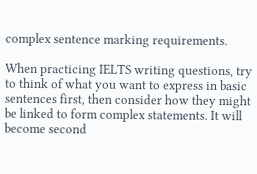complex sentence marking requirements.

When practicing IELTS writing questions, try to think of what you want to express in basic sentences first, then consider how they might be linked to form complex statements. It will become second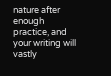nature after enough practice, and your writing will vastly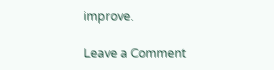improve.

Leave a Comment